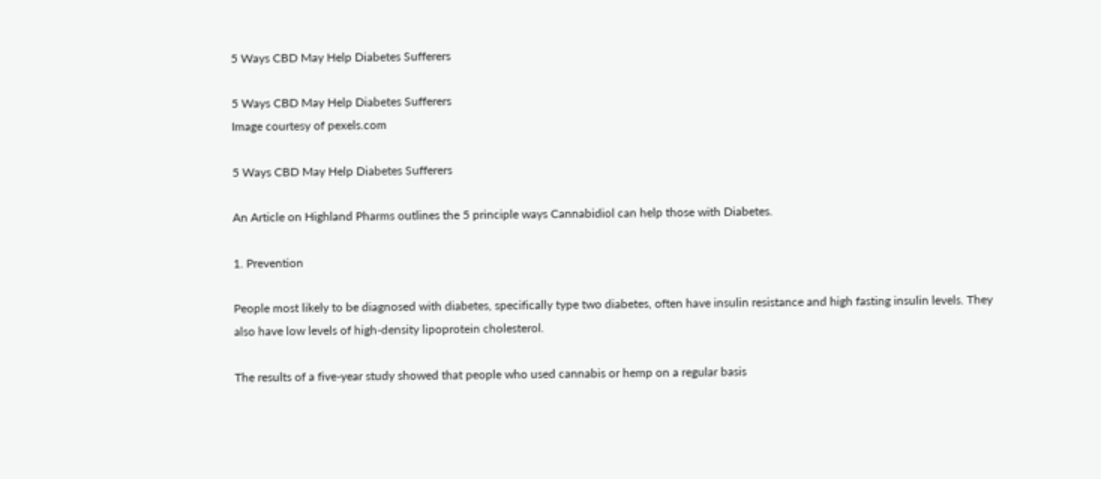5 Ways CBD May Help Diabetes Sufferers

5 Ways CBD May Help Diabetes Sufferers
Image courtesy of pexels.com

5 Ways CBD May Help Diabetes Sufferers

An Article on Highland Pharms outlines the 5 principle ways Cannabidiol can help those with Diabetes.

1. Prevention

People most likely to be diagnosed with diabetes, specifically type two diabetes, often have insulin resistance and high fasting insulin levels. They also have low levels of high-density lipoprotein cholesterol.

The results of a five-year study showed that people who used cannabis or hemp on a regular basis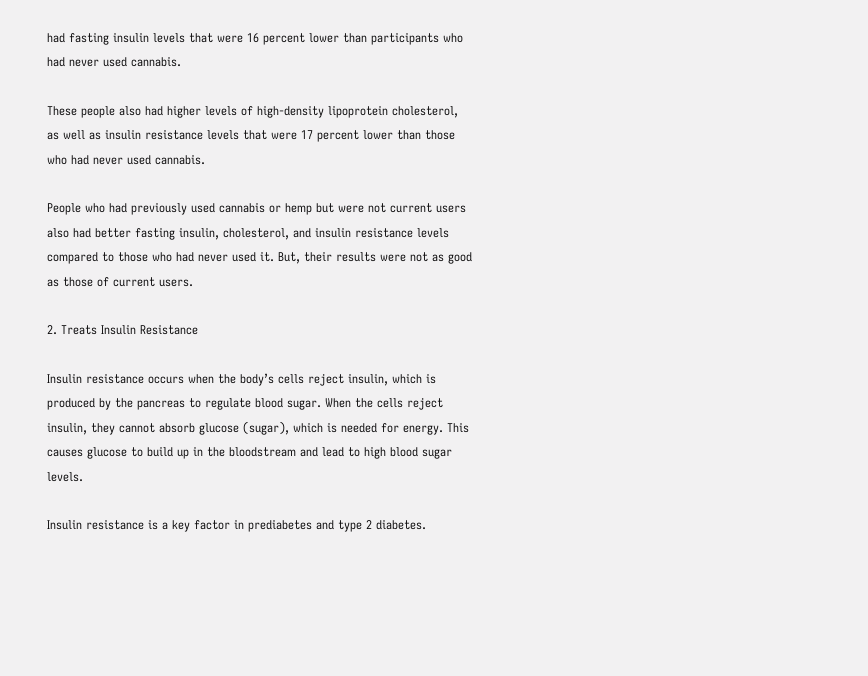had fasting insulin levels that were 16 percent lower than participants who had never used cannabis.

These people also had higher levels of high-density lipoprotein cholesterol, as well as insulin resistance levels that were 17 percent lower than those who had never used cannabis.

People who had previously used cannabis or hemp but were not current users also had better fasting insulin, cholesterol, and insulin resistance levels compared to those who had never used it. But, their results were not as good as those of current users.

2. Treats Insulin Resistance

Insulin resistance occurs when the body’s cells reject insulin, which is produced by the pancreas to regulate blood sugar. When the cells reject insulin, they cannot absorb glucose (sugar), which is needed for energy. This causes glucose to build up in the bloodstream and lead to high blood sugar levels.

Insulin resistance is a key factor in prediabetes and type 2 diabetes.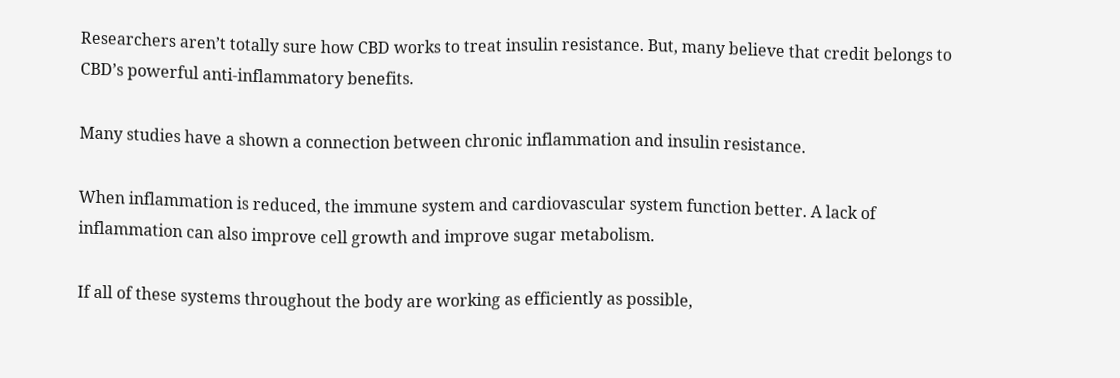Researchers aren’t totally sure how CBD works to treat insulin resistance. But, many believe that credit belongs to CBD’s powerful anti-inflammatory benefits.

Many studies have a shown a connection between chronic inflammation and insulin resistance.

When inflammation is reduced, the immune system and cardiovascular system function better. A lack of inflammation can also improve cell growth and improve sugar metabolism.

If all of these systems throughout the body are working as efficiently as possible,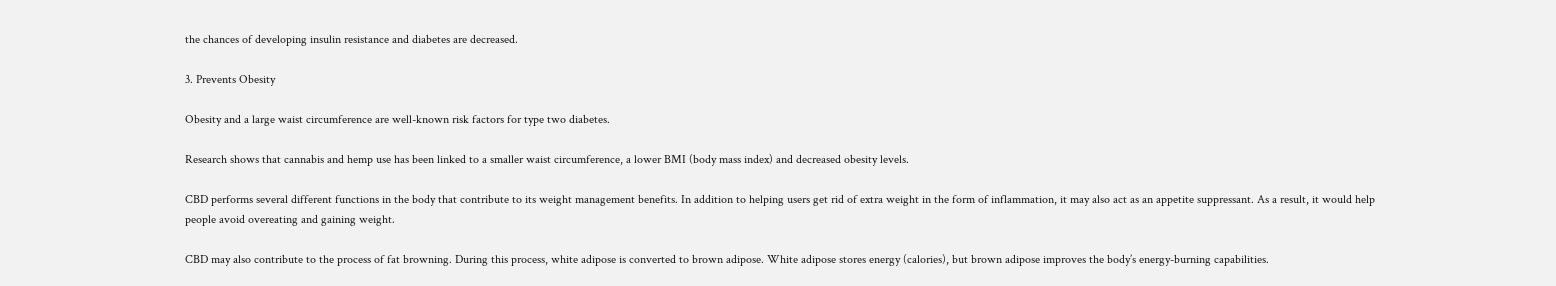the chances of developing insulin resistance and diabetes are decreased.

3. Prevents Obesity

Obesity and a large waist circumference are well-known risk factors for type two diabetes.

Research shows that cannabis and hemp use has been linked to a smaller waist circumference, a lower BMI (body mass index) and decreased obesity levels.

CBD performs several different functions in the body that contribute to its weight management benefits. In addition to helping users get rid of extra weight in the form of inflammation, it may also act as an appetite suppressant. As a result, it would help people avoid overeating and gaining weight.

CBD may also contribute to the process of fat browning. During this process, white adipose is converted to brown adipose. White adipose stores energy (calories), but brown adipose improves the body’s energy-burning capabilities.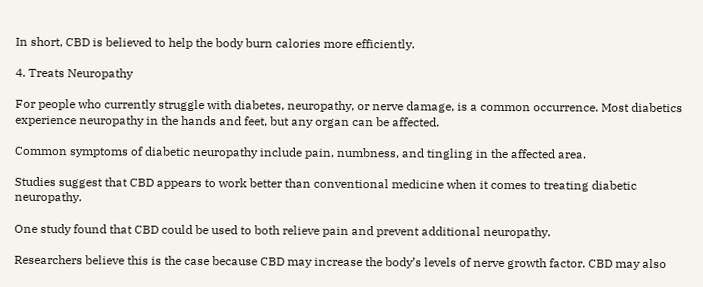In short, CBD is believed to help the body burn calories more efficiently.

4. Treats Neuropathy

For people who currently struggle with diabetes, neuropathy, or nerve damage, is a common occurrence. Most diabetics experience neuropathy in the hands and feet, but any organ can be affected.

Common symptoms of diabetic neuropathy include pain, numbness, and tingling in the affected area.

Studies suggest that CBD appears to work better than conventional medicine when it comes to treating diabetic neuropathy.

One study found that CBD could be used to both relieve pain and prevent additional neuropathy.

Researchers believe this is the case because CBD may increase the body’s levels of nerve growth factor. CBD may also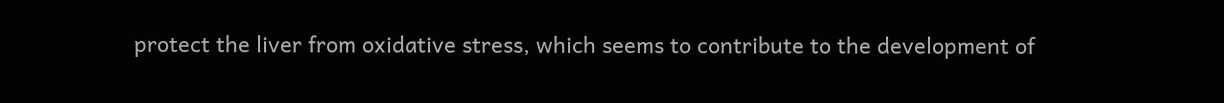protect the liver from oxidative stress, which seems to contribute to the development of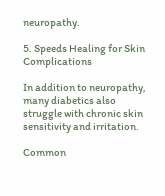neuropathy.

5. Speeds Healing for Skin Complications

In addition to neuropathy, many diabetics also struggle with chronic skin sensitivity and irritation.

Common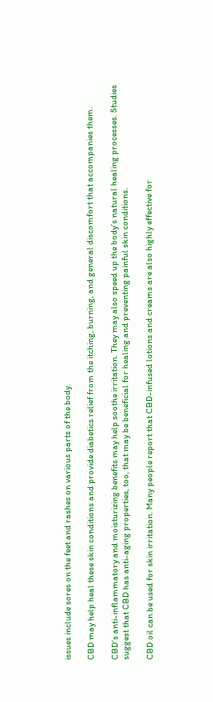issues include sores on the feet and rashes on various parts of the body.

CBD may help heal these skin conditions and provide diabetics relief from the itching, burning, and general discomfort that accompanies them.

CBD’s anti-inflammatory and moisturizing benefits may help soothe irritation. They may also speed up the body’s natural healing processes. Studies suggest that CBD has anti-aging properties, too, that may be beneficial for healing and preventing painful skin conditions.

CBD oil can be used for skin irritation. Many people report that CBD-infused lotions and creams are also highly effective for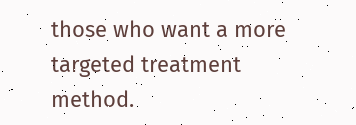those who want a more targeted treatment method.